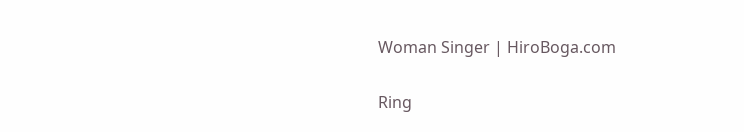Woman Singer | HiroBoga.com

Ring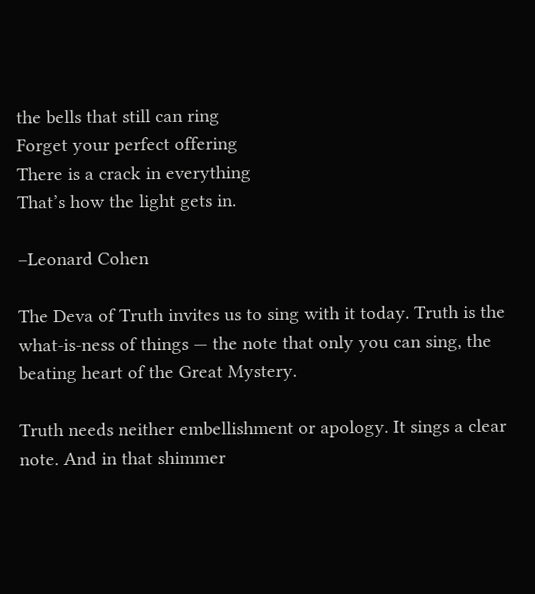the bells that still can ring
Forget your perfect offering
There is a crack in everything
That’s how the light gets in.

–Leonard Cohen

The Deva of Truth invites us to sing with it today. Truth is the what-is-ness of things — the note that only you can sing, the beating heart of the Great Mystery.

Truth needs neither embellishment or apology. It sings a clear note. And in that shimmer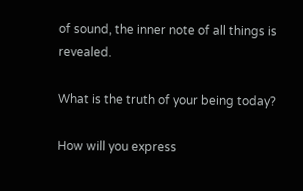of sound, the inner note of all things is revealed.

What is the truth of your being today?

How will you express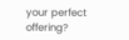your perfect offering?